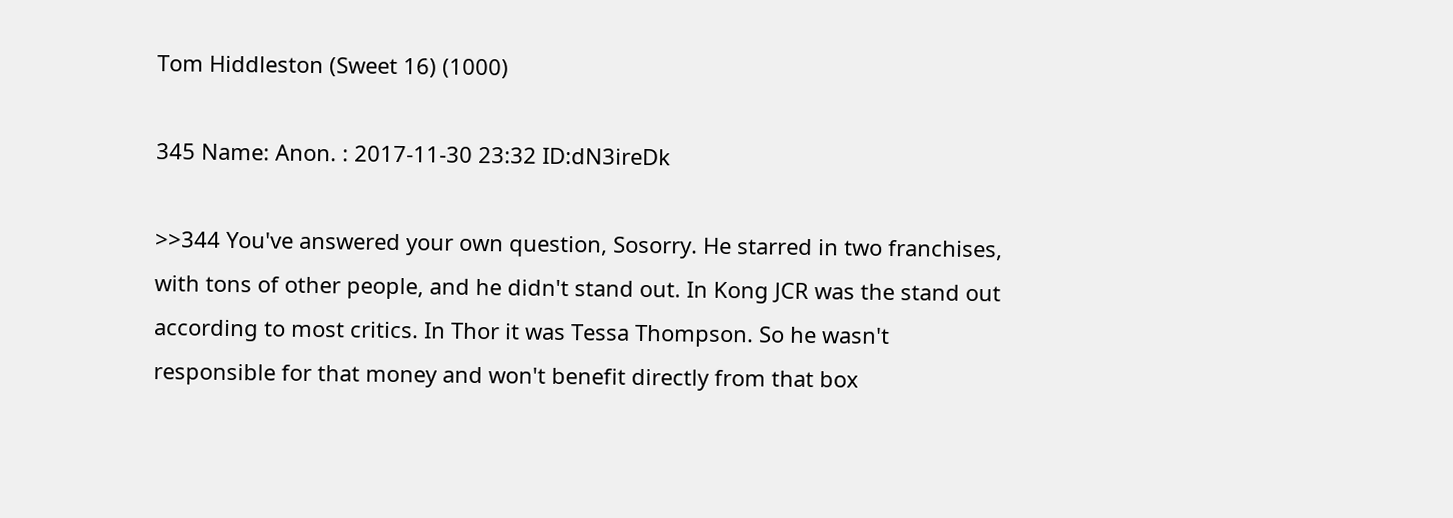Tom Hiddleston (Sweet 16) (1000)

345 Name: Anon. : 2017-11-30 23:32 ID:dN3ireDk

>>344 You've answered your own question, Sosorry. He starred in two franchises, with tons of other people, and he didn't stand out. In Kong JCR was the stand out according to most critics. In Thor it was Tessa Thompson. So he wasn't responsible for that money and won't benefit directly from that box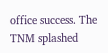office success. The TNM splashed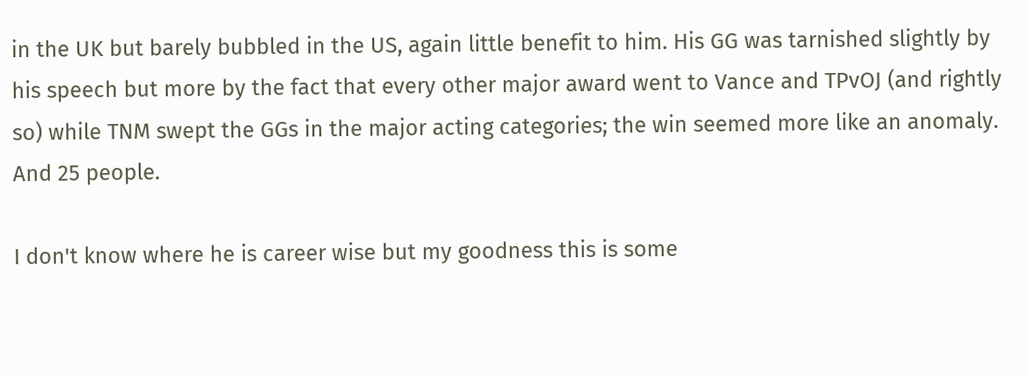in the UK but barely bubbled in the US, again little benefit to him. His GG was tarnished slightly by his speech but more by the fact that every other major award went to Vance and TPvOJ (and rightly so) while TNM swept the GGs in the major acting categories; the win seemed more like an anomaly. And 25 people.

I don't know where he is career wise but my goodness this is some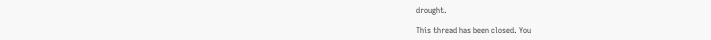drought.

This thread has been closed. You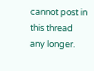cannot post in this thread any longer.